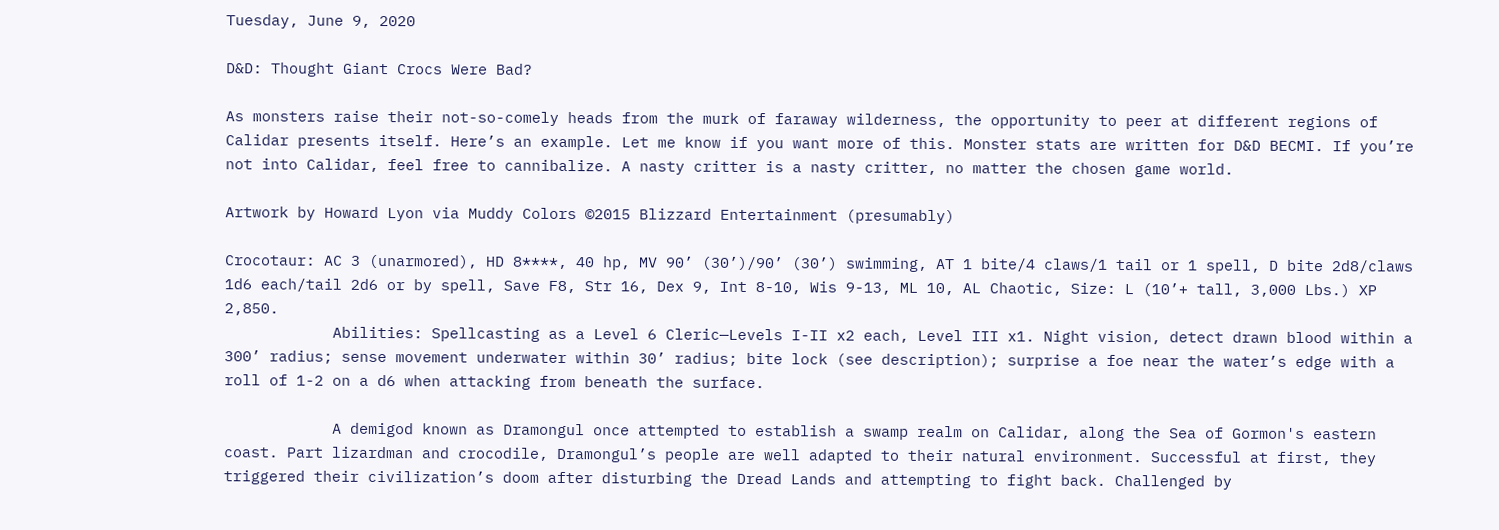Tuesday, June 9, 2020

D&D: Thought Giant Crocs Were Bad?

As monsters raise their not-so-comely heads from the murk of faraway wilderness, the opportunity to peer at different regions of Calidar presents itself. Here’s an example. Let me know if you want more of this. Monster stats are written for D&D BECMI. If you’re not into Calidar, feel free to cannibalize. A nasty critter is a nasty critter, no matter the chosen game world.

Artwork by Howard Lyon via Muddy Colors ©2015 Blizzard Entertainment (presumably)

Crocotaur: AC 3 (unarmored), HD 8****, 40 hp, MV 90’ (30’)/90’ (30’) swimming, AT 1 bite/4 claws/1 tail or 1 spell, D bite 2d8/claws 1d6 each/tail 2d6 or by spell, Save F8, Str 16, Dex 9, Int 8-10, Wis 9-13, ML 10, AL Chaotic, Size: L (10’+ tall, 3,000 Lbs.) XP 2,850.
            Abilities: Spellcasting as a Level 6 Cleric—Levels I-II x2 each, Level III x1. Night vision, detect drawn blood within a 300’ radius; sense movement underwater within 30’ radius; bite lock (see description); surprise a foe near the water’s edge with a roll of 1-2 on a d6 when attacking from beneath the surface.

            A demigod known as Dramongul once attempted to establish a swamp realm on Calidar, along the Sea of Gormon's eastern coast. Part lizardman and crocodile, Dramongul’s people are well adapted to their natural environment. Successful at first, they triggered their civilization’s doom after disturbing the Dread Lands and attempting to fight back. Challenged by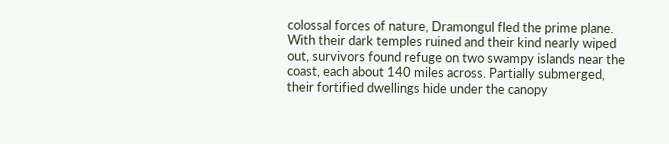colossal forces of nature, Dramongul fled the prime plane. With their dark temples ruined and their kind nearly wiped out, survivors found refuge on two swampy islands near the coast, each about 140 miles across. Partially submerged, their fortified dwellings hide under the canopy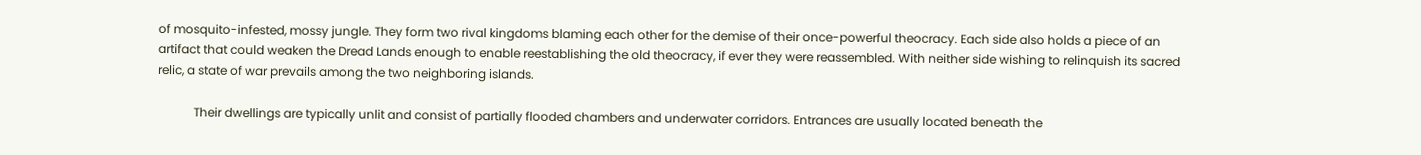of mosquito-infested, mossy jungle. They form two rival kingdoms blaming each other for the demise of their once-powerful theocracy. Each side also holds a piece of an artifact that could weaken the Dread Lands enough to enable reestablishing the old theocracy, if ever they were reassembled. With neither side wishing to relinquish its sacred relic, a state of war prevails among the two neighboring islands.

            Their dwellings are typically unlit and consist of partially flooded chambers and underwater corridors. Entrances are usually located beneath the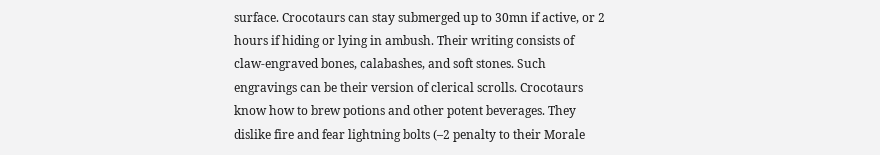surface. Crocotaurs can stay submerged up to 30mn if active, or 2 hours if hiding or lying in ambush. Their writing consists of claw-engraved bones, calabashes, and soft stones. Such engravings can be their version of clerical scrolls. Crocotaurs know how to brew potions and other potent beverages. They dislike fire and fear lightning bolts (–2 penalty to their Morale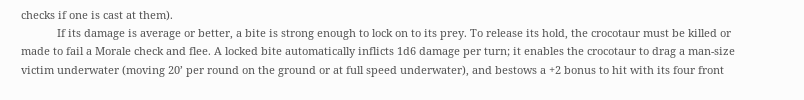checks if one is cast at them).
            If its damage is average or better, a bite is strong enough to lock on to its prey. To release its hold, the crocotaur must be killed or made to fail a Morale check and flee. A locked bite automatically inflicts 1d6 damage per turn; it enables the crocotaur to drag a man-size victim underwater (moving 20’ per round on the ground or at full speed underwater), and bestows a +2 bonus to hit with its four front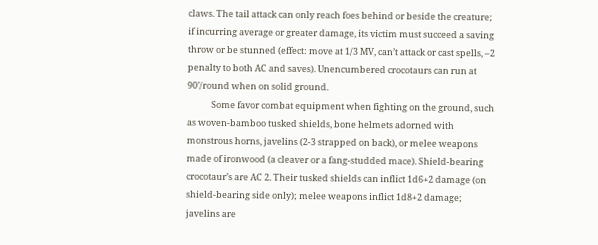claws. The tail attack can only reach foes behind or beside the creature; if incurring average or greater damage, its victim must succeed a saving throw or be stunned (effect: move at 1/3 MV, can’t attack or cast spells, –2 penalty to both AC and saves). Unencumbered crocotaurs can run at 90’/round when on solid ground.
            Some favor combat equipment when fighting on the ground, such as woven-bamboo tusked shields, bone helmets adorned with monstrous horns, javelins (2-3 strapped on back), or melee weapons made of ironwood (a cleaver or a fang-studded mace). Shield-bearing crocotaur’s are AC 2. Their tusked shields can inflict 1d6+2 damage (on shield-bearing side only); melee weapons inflict 1d8+2 damage; javelins are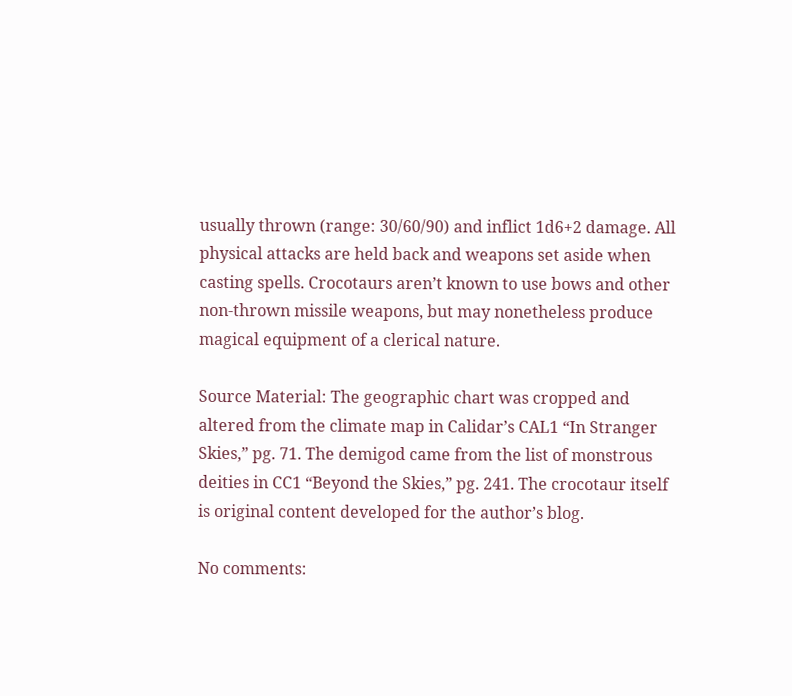usually thrown (range: 30/60/90) and inflict 1d6+2 damage. All physical attacks are held back and weapons set aside when casting spells. Crocotaurs aren’t known to use bows and other non-thrown missile weapons, but may nonetheless produce magical equipment of a clerical nature.

Source Material: The geographic chart was cropped and altered from the climate map in Calidar’s CAL1 “In Stranger Skies,” pg. 71. The demigod came from the list of monstrous deities in CC1 “Beyond the Skies,” pg. 241. The crocotaur itself is original content developed for the author’s blog.

No comments: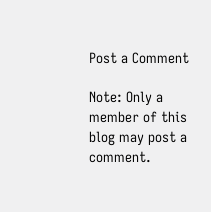Post a Comment

Note: Only a member of this blog may post a comment.